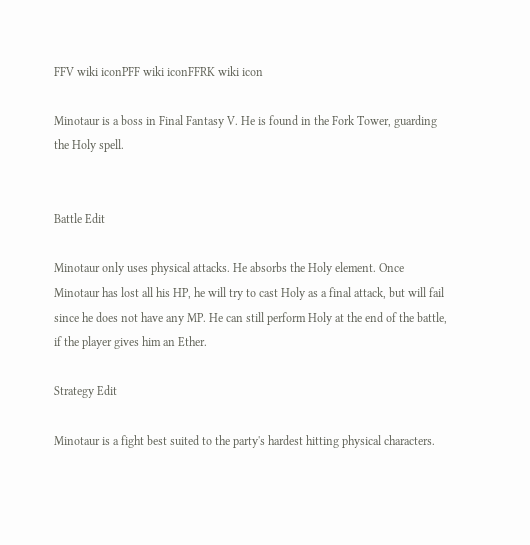FFV wiki iconPFF wiki iconFFRK wiki icon

Minotaur is a boss in Final Fantasy V. He is found in the Fork Tower, guarding the Holy spell.


Battle Edit

Minotaur only uses physical attacks. He absorbs the Holy element. Once Minotaur has lost all his HP, he will try to cast Holy as a final attack, but will fail since he does not have any MP. He can still perform Holy at the end of the battle, if the player gives him an Ether.

Strategy Edit

Minotaur is a fight best suited to the party's hardest hitting physical characters.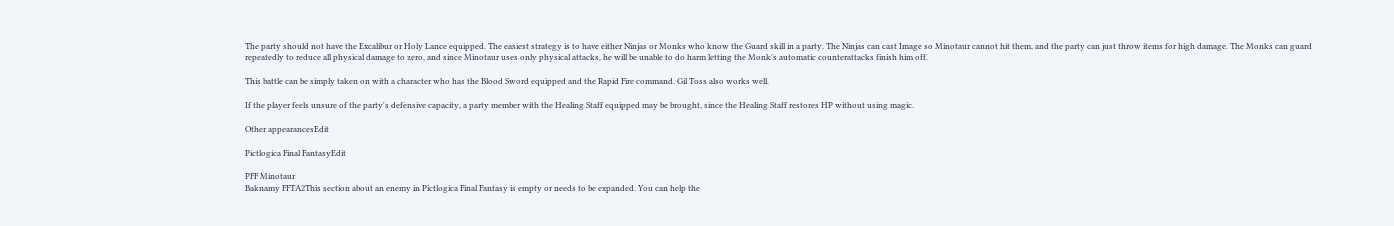The party should not have the Excalibur or Holy Lance equipped. The easiest strategy is to have either Ninjas or Monks who know the Guard skill in a party. The Ninjas can cast Image so Minotaur cannot hit them, and the party can just throw items for high damage. The Monks can guard repeatedly to reduce all physical damage to zero, and since Minotaur uses only physical attacks, he will be unable to do harm letting the Monk's automatic counterattacks finish him off.

This battle can be simply taken on with a character who has the Blood Sword equipped and the Rapid Fire command. Gil Toss also works well.

If the player feels unsure of the party's defensive capacity, a party member with the Healing Staff equipped may be brought, since the Healing Staff restores HP without using magic.

Other appearancesEdit

Pictlogica Final FantasyEdit

PFF Minotaur
Baknamy FFTA2This section about an enemy in Pictlogica Final Fantasy is empty or needs to be expanded. You can help the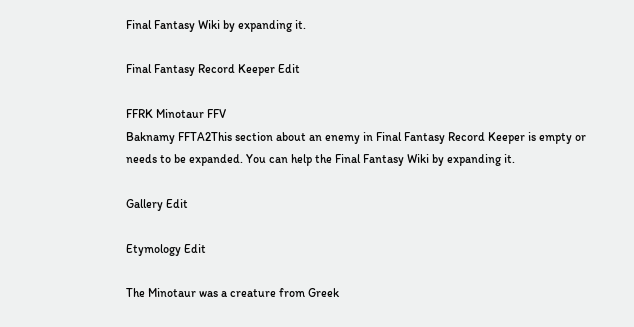Final Fantasy Wiki by expanding it.

Final Fantasy Record Keeper Edit

FFRK Minotaur FFV
Baknamy FFTA2This section about an enemy in Final Fantasy Record Keeper is empty or needs to be expanded. You can help the Final Fantasy Wiki by expanding it.

Gallery Edit

Etymology Edit

The Minotaur was a creature from Greek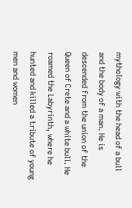mythology with the head of a bull and the body of a man. He is descended from the union of the Queen of Crete and a white bull. He roamed the Labyrinth, where he hunted and killed a tribute of young men and women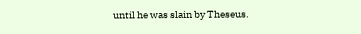until he was slain by Theseus.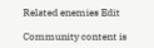Related enemies Edit

Community content is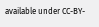available under CC-BY-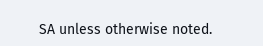SA unless otherwise noted.